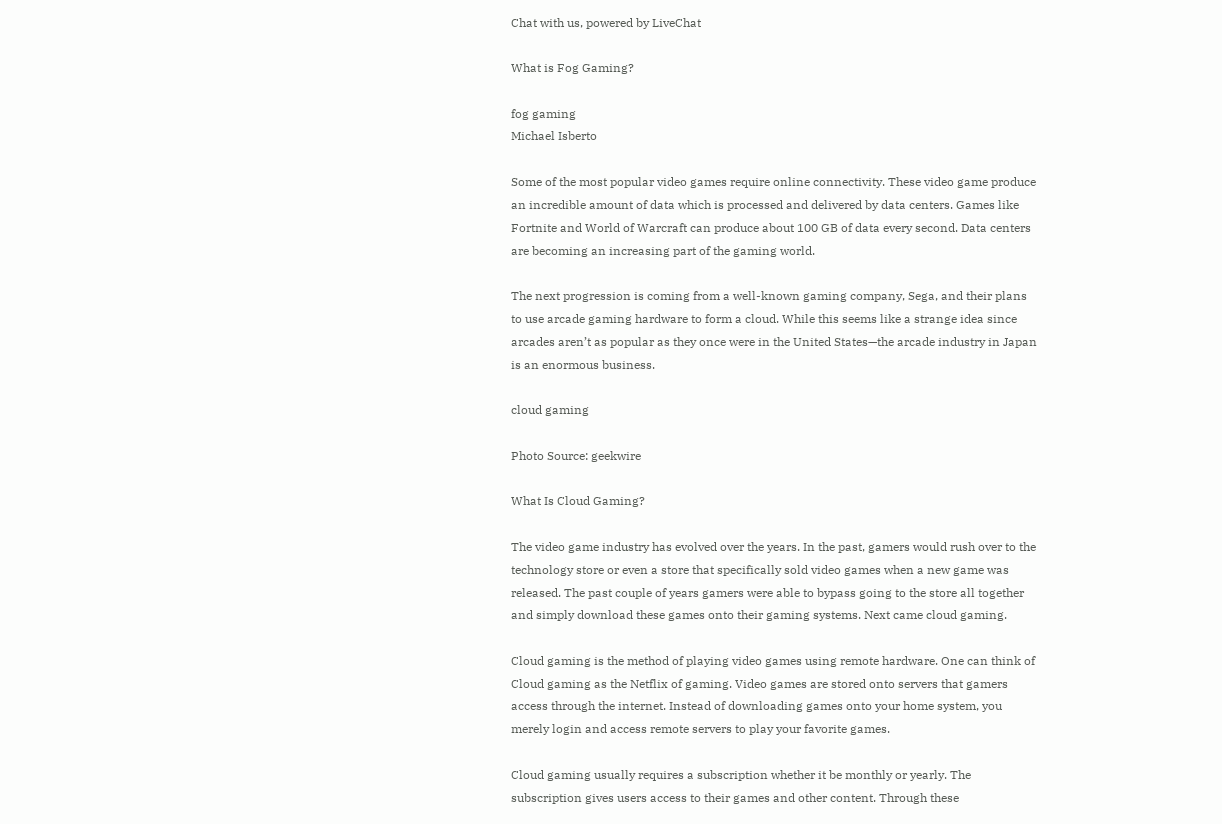Chat with us, powered by LiveChat

What is Fog Gaming?

fog gaming
Michael Isberto

Some of the most popular video games require online connectivity. These video game produce an incredible amount of data which is processed and delivered by data centers. Games like Fortnite and World of Warcraft can produce about 100 GB of data every second. Data centers are becoming an increasing part of the gaming world.

The next progression is coming from a well-known gaming company, Sega, and their plans to use arcade gaming hardware to form a cloud. While this seems like a strange idea since arcades aren’t as popular as they once were in the United States—the arcade industry in Japan is an enormous business.

cloud gaming

Photo Source: geekwire

What Is Cloud Gaming?

The video game industry has evolved over the years. In the past, gamers would rush over to the technology store or even a store that specifically sold video games when a new game was released. The past couple of years gamers were able to bypass going to the store all together and simply download these games onto their gaming systems. Next came cloud gaming.

Cloud gaming is the method of playing video games using remote hardware. One can think of Cloud gaming as the Netflix of gaming. Video games are stored onto servers that gamers access through the internet. Instead of downloading games onto your home system, you merely login and access remote servers to play your favorite games.

Cloud gaming usually requires a subscription whether it be monthly or yearly. The subscription gives users access to their games and other content. Through these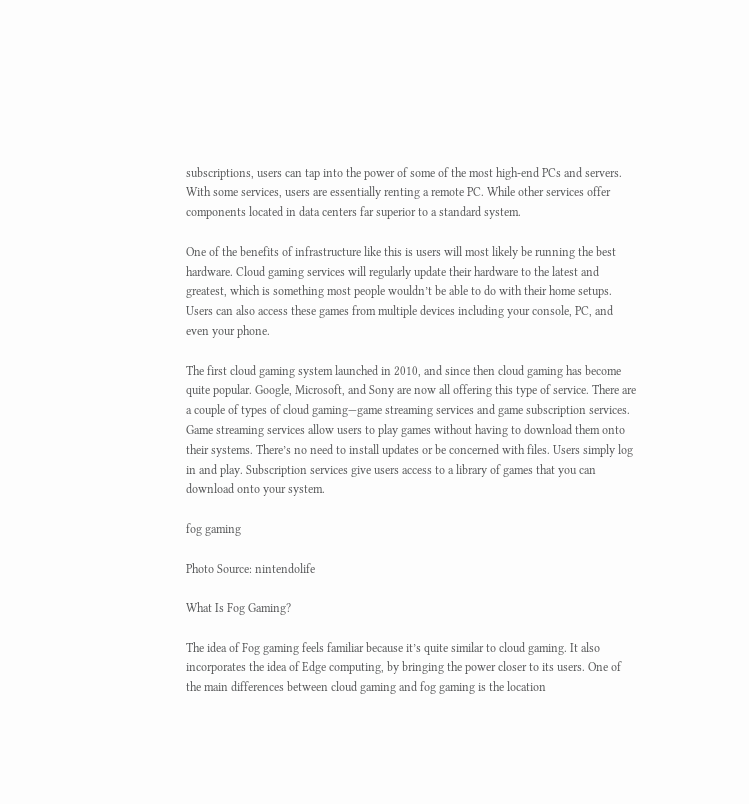subscriptions, users can tap into the power of some of the most high-end PCs and servers. With some services, users are essentially renting a remote PC. While other services offer components located in data centers far superior to a standard system.

One of the benefits of infrastructure like this is users will most likely be running the best hardware. Cloud gaming services will regularly update their hardware to the latest and greatest, which is something most people wouldn’t be able to do with their home setups. Users can also access these games from multiple devices including your console, PC, and even your phone.

The first cloud gaming system launched in 2010, and since then cloud gaming has become quite popular. Google, Microsoft, and Sony are now all offering this type of service. There are a couple of types of cloud gaming—game streaming services and game subscription services. Game streaming services allow users to play games without having to download them onto their systems. There’s no need to install updates or be concerned with files. Users simply log in and play. Subscription services give users access to a library of games that you can download onto your system.

fog gaming

Photo Source: nintendolife

What Is Fog Gaming?

The idea of Fog gaming feels familiar because it’s quite similar to cloud gaming. It also incorporates the idea of Edge computing, by bringing the power closer to its users. One of the main differences between cloud gaming and fog gaming is the location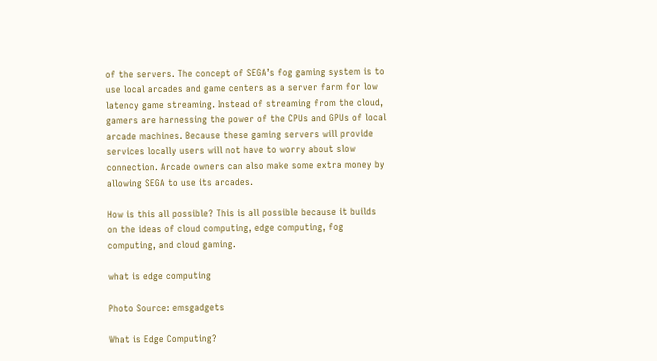of the servers. The concept of SEGA’s fog gaming system is to use local arcades and game centers as a server farm for low latency game streaming. Instead of streaming from the cloud, gamers are harnessing the power of the CPUs and GPUs of local arcade machines. Because these gaming servers will provide services locally users will not have to worry about slow connection. Arcade owners can also make some extra money by allowing SEGA to use its arcades.

How is this all possible? This is all possible because it builds on the ideas of cloud computing, edge computing, fog computing, and cloud gaming.

what is edge computing

Photo Source: emsgadgets

What is Edge Computing?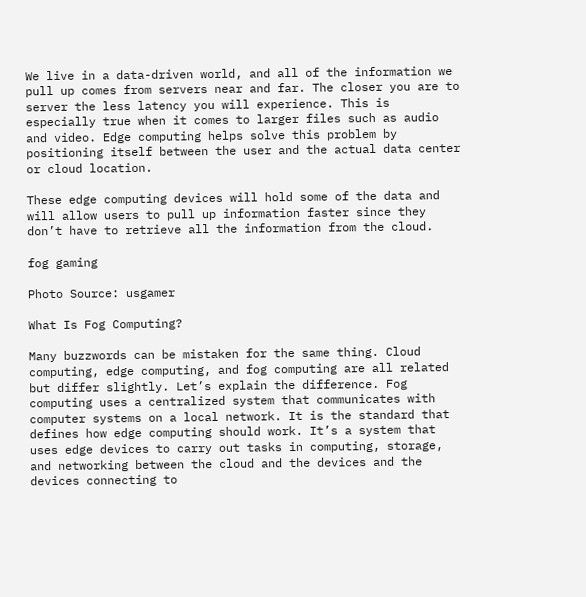We live in a data-driven world, and all of the information we pull up comes from servers near and far. The closer you are to server the less latency you will experience. This is especially true when it comes to larger files such as audio and video. Edge computing helps solve this problem by positioning itself between the user and the actual data center or cloud location.

These edge computing devices will hold some of the data and will allow users to pull up information faster since they don’t have to retrieve all the information from the cloud.

fog gaming

Photo Source: usgamer

What Is Fog Computing?

Many buzzwords can be mistaken for the same thing. Cloud computing, edge computing, and fog computing are all related but differ slightly. Let’s explain the difference. Fog computing uses a centralized system that communicates with computer systems on a local network. It is the standard that defines how edge computing should work. It’s a system that uses edge devices to carry out tasks in computing, storage, and networking between the cloud and the devices and the devices connecting to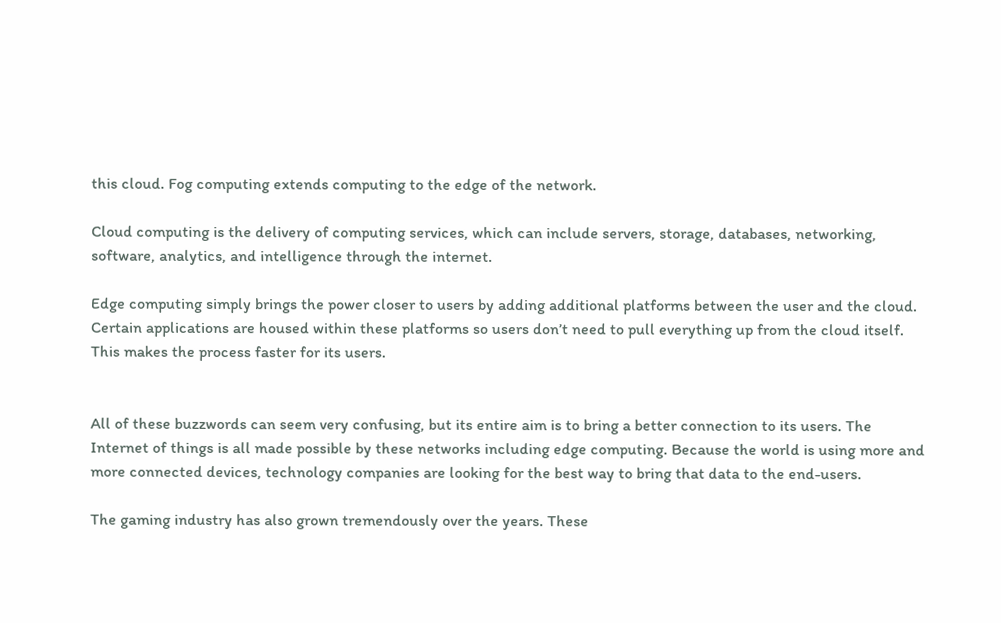this cloud. Fog computing extends computing to the edge of the network.

Cloud computing is the delivery of computing services, which can include servers, storage, databases, networking, software, analytics, and intelligence through the internet.

Edge computing simply brings the power closer to users by adding additional platforms between the user and the cloud. Certain applications are housed within these platforms so users don’t need to pull everything up from the cloud itself. This makes the process faster for its users.


All of these buzzwords can seem very confusing, but its entire aim is to bring a better connection to its users. The Internet of things is all made possible by these networks including edge computing. Because the world is using more and more connected devices, technology companies are looking for the best way to bring that data to the end-users.

The gaming industry has also grown tremendously over the years. These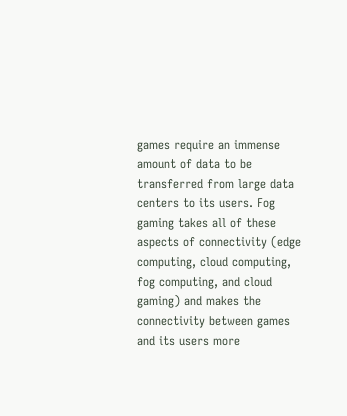games require an immense amount of data to be transferred from large data centers to its users. Fog gaming takes all of these aspects of connectivity (edge computing, cloud computing, fog computing, and cloud gaming) and makes the connectivity between games and its users more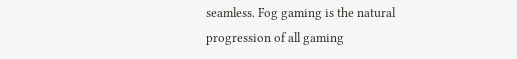seamless. Fog gaming is the natural progression of all gaming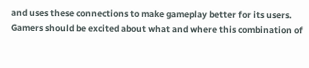and uses these connections to make gameplay better for its users. Gamers should be excited about what and where this combination of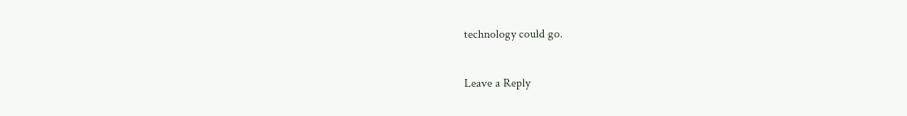technology could go.

Leave a Reply